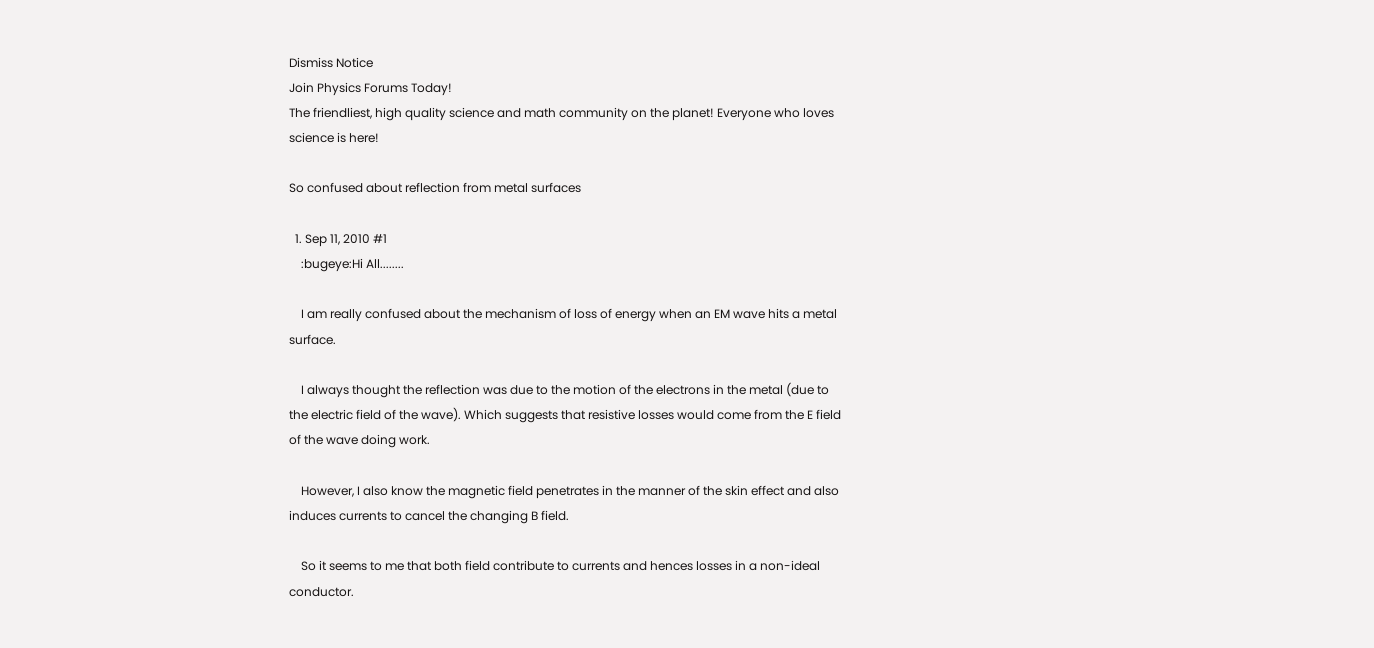Dismiss Notice
Join Physics Forums Today!
The friendliest, high quality science and math community on the planet! Everyone who loves science is here!

So confused about reflection from metal surfaces

  1. Sep 11, 2010 #1
    :bugeye:Hi All........

    I am really confused about the mechanism of loss of energy when an EM wave hits a metal surface.

    I always thought the reflection was due to the motion of the electrons in the metal (due to the electric field of the wave). Which suggests that resistive losses would come from the E field of the wave doing work.

    However, I also know the magnetic field penetrates in the manner of the skin effect and also induces currents to cancel the changing B field.

    So it seems to me that both field contribute to currents and hences losses in a non-ideal conductor.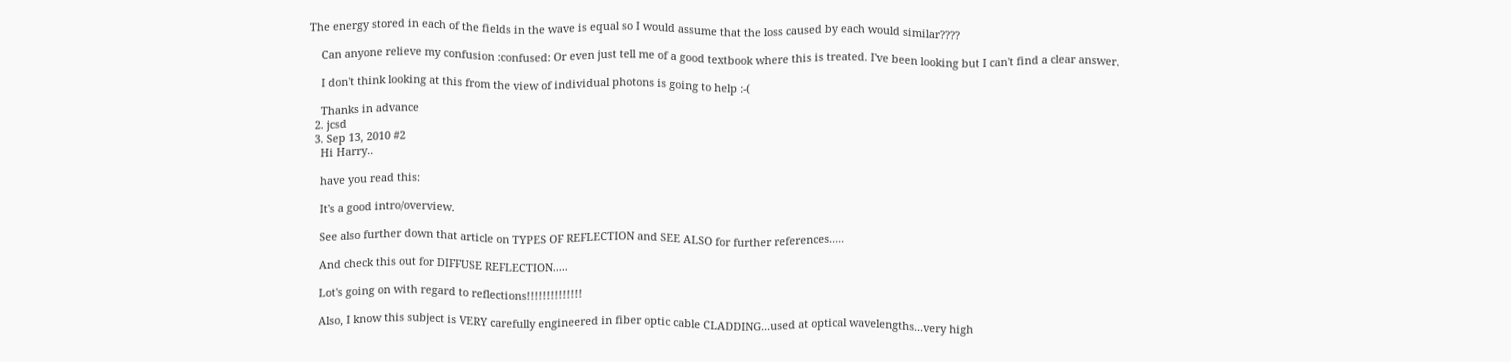The energy stored in each of the fields in the wave is equal so I would assume that the loss caused by each would similar????

    Can anyone relieve my confusion :confused: Or even just tell me of a good textbook where this is treated. I've been looking but I can't find a clear answer.

    I don't think looking at this from the view of individual photons is going to help :-(

    Thanks in advance
  2. jcsd
  3. Sep 13, 2010 #2
    Hi Harry..

    have you read this:

    It's a good intro/overview.

    See also further down that article on TYPES OF REFLECTION and SEE ALSO for further references.....

    And check this out for DIFFUSE REFLECTION.....

    Lot's going on with regard to reflections!!!!!!!!!!!!!!

    Also, I know this subject is VERY carefully engineered in fiber optic cable CLADDING...used at optical wavelengths...very high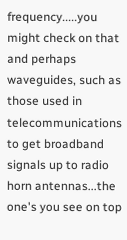frequency.....you might check on that and perhaps waveguides, such as those used in telecommunications to get broadband signals up to radio horn antennas...the one's you see on top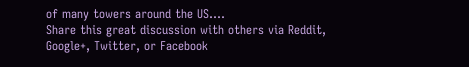of many towers around the US....
Share this great discussion with others via Reddit, Google+, Twitter, or Facebook